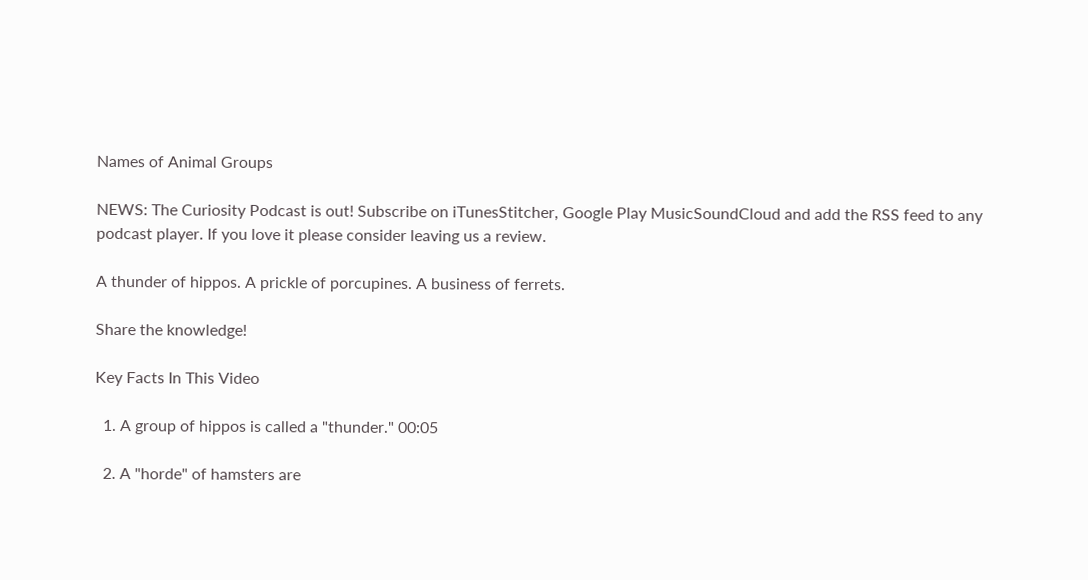Names of Animal Groups

NEWS: The Curiosity Podcast is out! Subscribe on iTunesStitcher, Google Play MusicSoundCloud and add the RSS feed to any podcast player. If you love it please consider leaving us a review.

A thunder of hippos. A prickle of porcupines. A business of ferrets.

Share the knowledge!

Key Facts In This Video

  1. A group of hippos is called a "thunder." 00:05

  2. A "horde" of hamsters are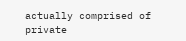actually comprised of private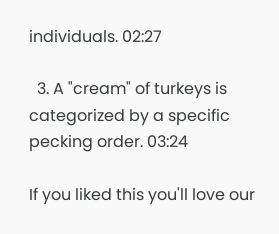individuals. 02:27

  3. A "cream" of turkeys is categorized by a specific pecking order. 03:24

If you liked this you'll love our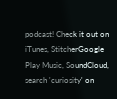podcast! Check it out on iTunes, StitcherGoogle Play Music, SoundCloud, search 'curiosity' on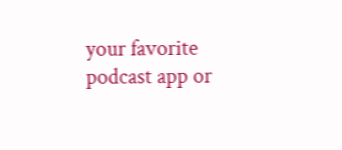your favorite podcast app or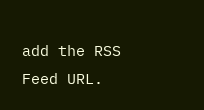add the RSS Feed URL.